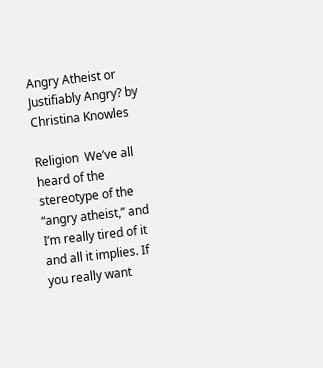Angry Atheist or Justifiably Angry? by Christina Knowles

Religion  We’ve all heard of the stereotype of the “angry atheist,” and I’m really tired of it and all it implies. If you really want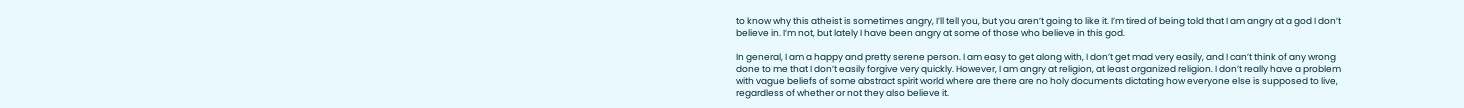to know why this atheist is sometimes angry, I’ll tell you, but you aren’t going to like it. I’m tired of being told that I am angry at a god I don’t believe in. I’m not, but lately I have been angry at some of those who believe in this god.

In general, I am a happy and pretty serene person. I am easy to get along with, I don’t get mad very easily, and I can’t think of any wrong done to me that I don’t easily forgive very quickly. However, I am angry at religion, at least organized religion. I don’t really have a problem with vague beliefs of some abstract spirit world where are there are no holy documents dictating how everyone else is supposed to live, regardless of whether or not they also believe it.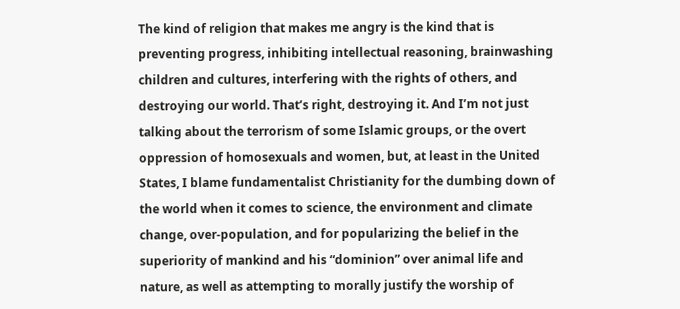The kind of religion that makes me angry is the kind that is preventing progress, inhibiting intellectual reasoning, brainwashing children and cultures, interfering with the rights of others, and destroying our world. That’s right, destroying it. And I’m not just talking about the terrorism of some Islamic groups, or the overt oppression of homosexuals and women, but, at least in the United States, I blame fundamentalist Christianity for the dumbing down of the world when it comes to science, the environment and climate change, over-population, and for popularizing the belief in the superiority of mankind and his “dominion” over animal life and nature, as well as attempting to morally justify the worship of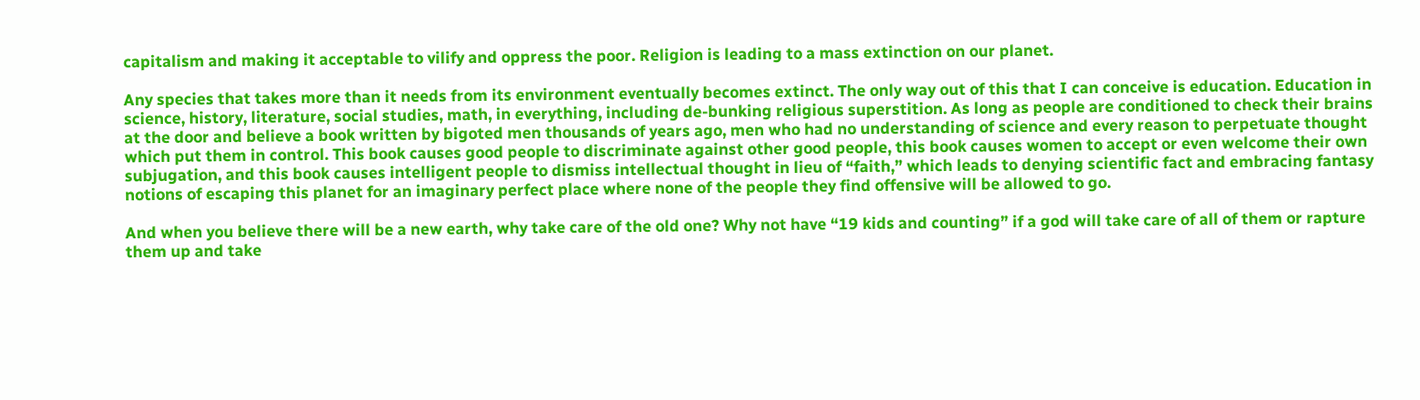capitalism and making it acceptable to vilify and oppress the poor. Religion is leading to a mass extinction on our planet.

Any species that takes more than it needs from its environment eventually becomes extinct. The only way out of this that I can conceive is education. Education in science, history, literature, social studies, math, in everything, including de-bunking religious superstition. As long as people are conditioned to check their brains at the door and believe a book written by bigoted men thousands of years ago, men who had no understanding of science and every reason to perpetuate thought which put them in control. This book causes good people to discriminate against other good people, this book causes women to accept or even welcome their own subjugation, and this book causes intelligent people to dismiss intellectual thought in lieu of “faith,” which leads to denying scientific fact and embracing fantasy notions of escaping this planet for an imaginary perfect place where none of the people they find offensive will be allowed to go.

And when you believe there will be a new earth, why take care of the old one? Why not have “19 kids and counting” if a god will take care of all of them or rapture them up and take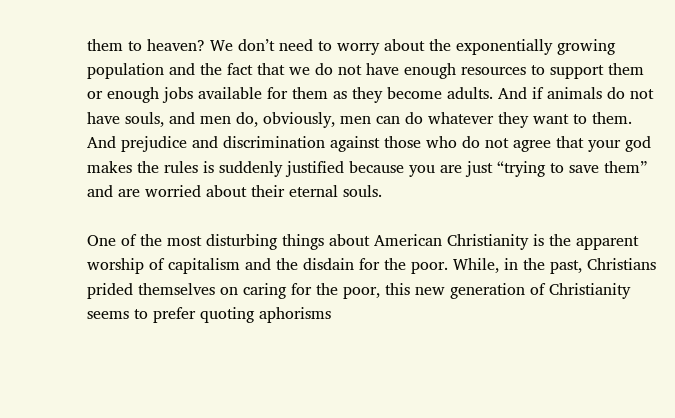them to heaven? We don’t need to worry about the exponentially growing population and the fact that we do not have enough resources to support them or enough jobs available for them as they become adults. And if animals do not have souls, and men do, obviously, men can do whatever they want to them. And prejudice and discrimination against those who do not agree that your god makes the rules is suddenly justified because you are just “trying to save them” and are worried about their eternal souls.

One of the most disturbing things about American Christianity is the apparent worship of capitalism and the disdain for the poor. While, in the past, Christians prided themselves on caring for the poor, this new generation of Christianity seems to prefer quoting aphorisms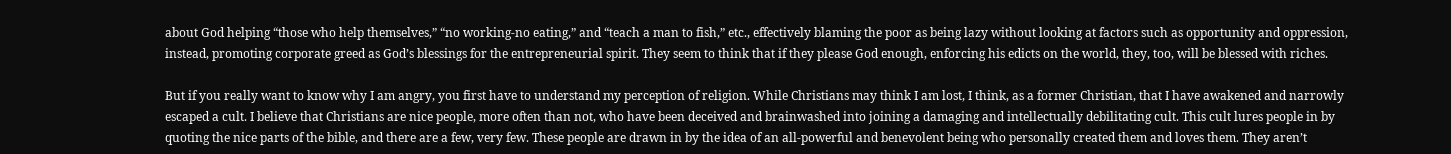about God helping “those who help themselves,” “no working-no eating,” and “teach a man to fish,” etc., effectively blaming the poor as being lazy without looking at factors such as opportunity and oppression, instead, promoting corporate greed as God’s blessings for the entrepreneurial spirit. They seem to think that if they please God enough, enforcing his edicts on the world, they, too, will be blessed with riches.

But if you really want to know why I am angry, you first have to understand my perception of religion. While Christians may think I am lost, I think, as a former Christian, that I have awakened and narrowly escaped a cult. I believe that Christians are nice people, more often than not, who have been deceived and brainwashed into joining a damaging and intellectually debilitating cult. This cult lures people in by quoting the nice parts of the bible, and there are a few, very few. These people are drawn in by the idea of an all-powerful and benevolent being who personally created them and loves them. They aren’t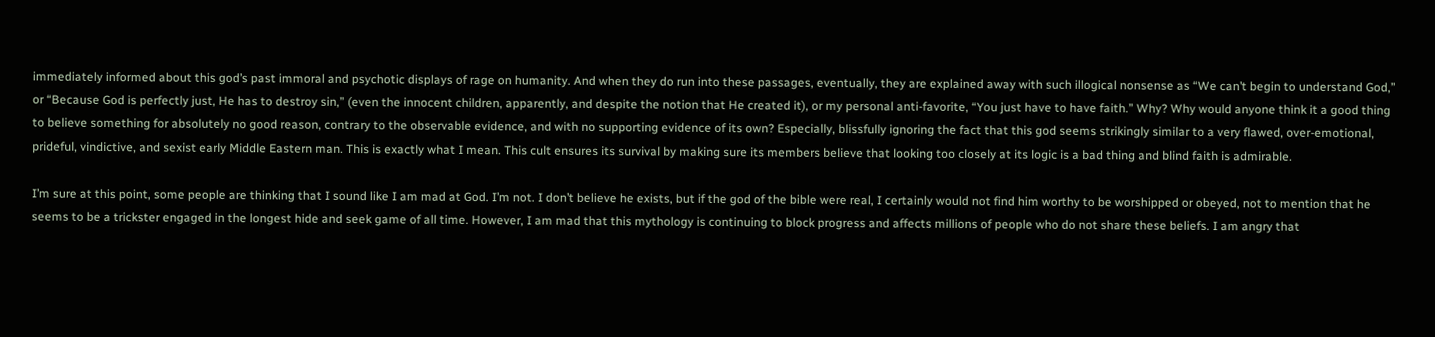immediately informed about this god’s past immoral and psychotic displays of rage on humanity. And when they do run into these passages, eventually, they are explained away with such illogical nonsense as “We can’t begin to understand God,” or “Because God is perfectly just, He has to destroy sin,” (even the innocent children, apparently, and despite the notion that He created it), or my personal anti-favorite, “You just have to have faith.” Why? Why would anyone think it a good thing to believe something for absolutely no good reason, contrary to the observable evidence, and with no supporting evidence of its own? Especially, blissfully ignoring the fact that this god seems strikingly similar to a very flawed, over-emotional, prideful, vindictive, and sexist early Middle Eastern man. This is exactly what I mean. This cult ensures its survival by making sure its members believe that looking too closely at its logic is a bad thing and blind faith is admirable.

I’m sure at this point, some people are thinking that I sound like I am mad at God. I’m not. I don’t believe he exists, but if the god of the bible were real, I certainly would not find him worthy to be worshipped or obeyed, not to mention that he seems to be a trickster engaged in the longest hide and seek game of all time. However, I am mad that this mythology is continuing to block progress and affects millions of people who do not share these beliefs. I am angry that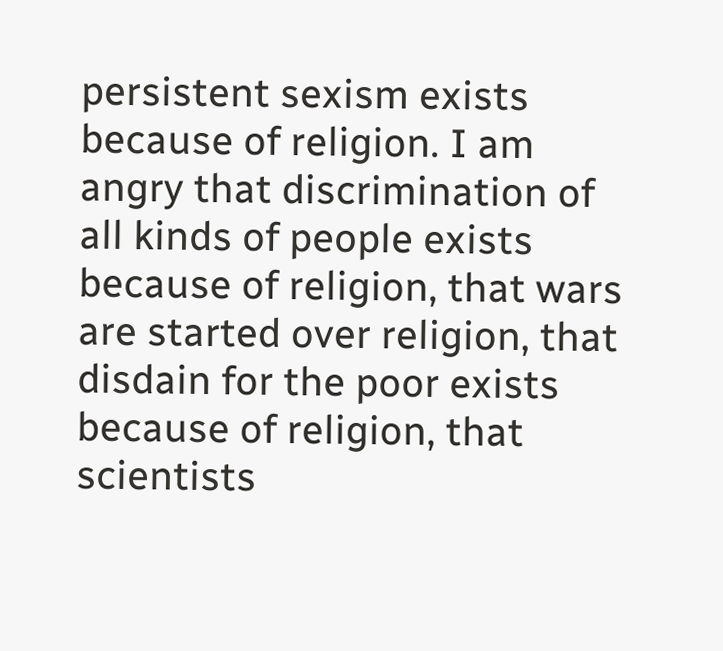persistent sexism exists because of religion. I am angry that discrimination of all kinds of people exists because of religion, that wars are started over religion, that disdain for the poor exists because of religion, that scientists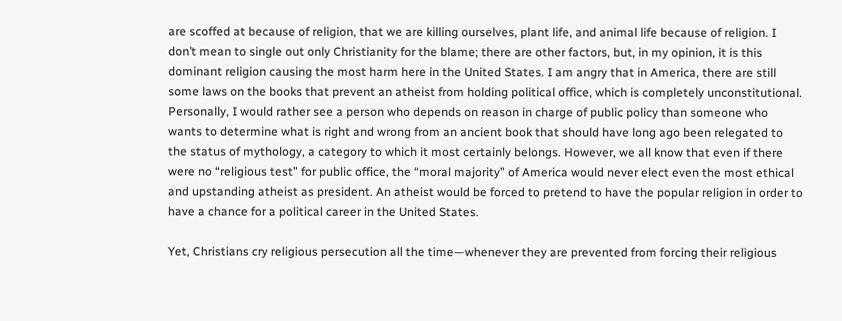are scoffed at because of religion, that we are killing ourselves, plant life, and animal life because of religion. I don’t mean to single out only Christianity for the blame; there are other factors, but, in my opinion, it is this dominant religion causing the most harm here in the United States. I am angry that in America, there are still some laws on the books that prevent an atheist from holding political office, which is completely unconstitutional. Personally, I would rather see a person who depends on reason in charge of public policy than someone who wants to determine what is right and wrong from an ancient book that should have long ago been relegated to the status of mythology, a category to which it most certainly belongs. However, we all know that even if there were no “religious test” for public office, the “moral majority” of America would never elect even the most ethical and upstanding atheist as president. An atheist would be forced to pretend to have the popular religion in order to have a chance for a political career in the United States.

Yet, Christians cry religious persecution all the time—whenever they are prevented from forcing their religious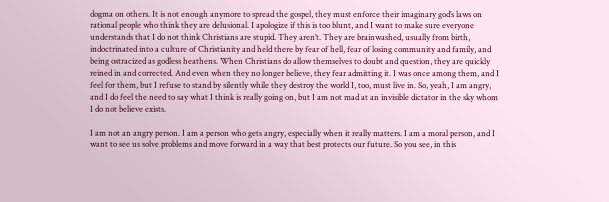dogma on others. It is not enough anymore to spread the gospel, they must enforce their imaginary god’s laws on rational people who think they are delusional. I apologize if this is too blunt, and I want to make sure everyone understands that I do not think Christians are stupid. They aren’t. They are brainwashed, usually from birth, indoctrinated into a culture of Christianity and held there by fear of hell, fear of losing community and family, and being ostracized as godless heathens. When Christians do allow themselves to doubt and question, they are quickly reined in and corrected. And even when they no longer believe, they fear admitting it. I was once among them, and I feel for them, but I refuse to stand by silently while they destroy the world I, too, must live in. So, yeah, I am angry, and I do feel the need to say what I think is really going on, but I am not mad at an invisible dictator in the sky whom I do not believe exists.

I am not an angry person. I am a person who gets angry, especially when it really matters. I am a moral person, and I want to see us solve problems and move forward in a way that best protects our future. So you see, in this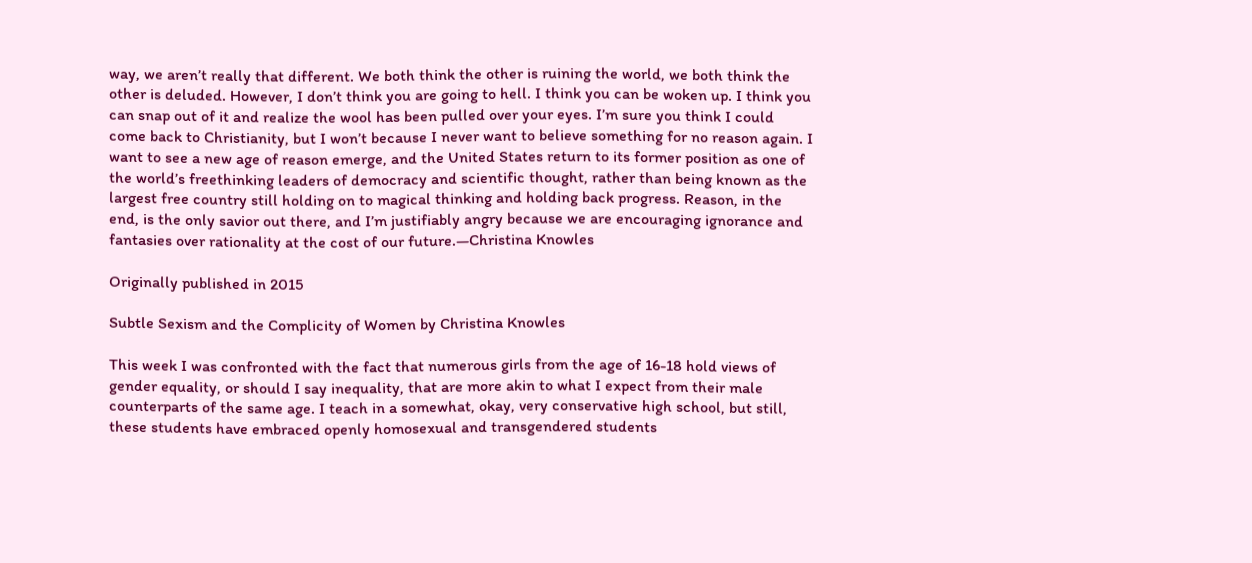way, we aren’t really that different. We both think the other is ruining the world, we both think the other is deluded. However, I don’t think you are going to hell. I think you can be woken up. I think you can snap out of it and realize the wool has been pulled over your eyes. I’m sure you think I could come back to Christianity, but I won’t because I never want to believe something for no reason again. I want to see a new age of reason emerge, and the United States return to its former position as one of the world’s freethinking leaders of democracy and scientific thought, rather than being known as the largest free country still holding on to magical thinking and holding back progress. Reason, in the end, is the only savior out there, and I’m justifiably angry because we are encouraging ignorance and fantasies over rationality at the cost of our future.—Christina Knowles

Originally published in 2015

Subtle Sexism and the Complicity of Women by Christina Knowles

This week I was confronted with the fact that numerous girls from the age of 16-18 hold views of gender equality, or should I say inequality, that are more akin to what I expect from their male counterparts of the same age. I teach in a somewhat, okay, very conservative high school, but still, these students have embraced openly homosexual and transgendered students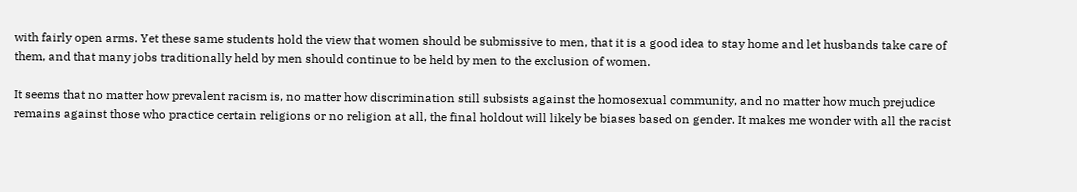with fairly open arms. Yet these same students hold the view that women should be submissive to men, that it is a good idea to stay home and let husbands take care of them, and that many jobs traditionally held by men should continue to be held by men to the exclusion of women.

It seems that no matter how prevalent racism is, no matter how discrimination still subsists against the homosexual community, and no matter how much prejudice remains against those who practice certain religions or no religion at all, the final holdout will likely be biases based on gender. It makes me wonder with all the racist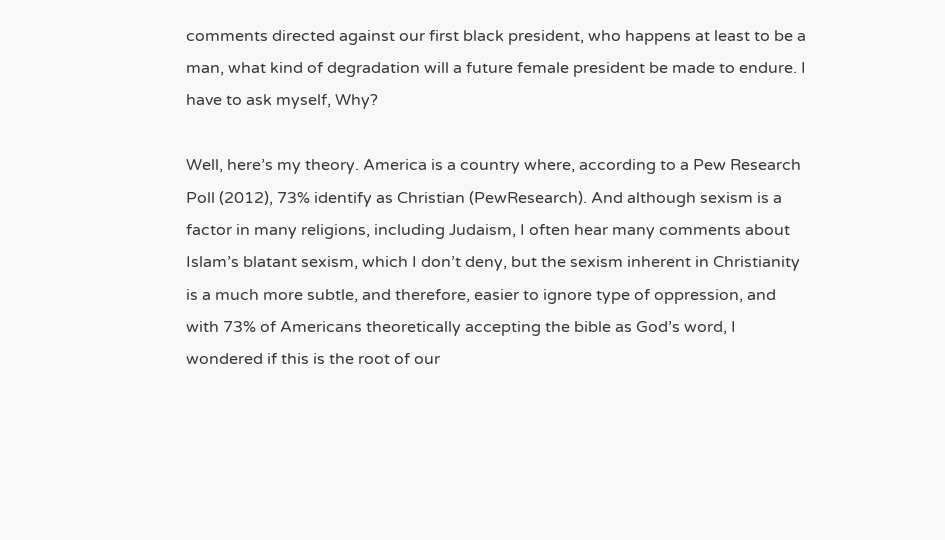comments directed against our first black president, who happens at least to be a man, what kind of degradation will a future female president be made to endure. I have to ask myself, Why?

Well, here’s my theory. America is a country where, according to a Pew Research Poll (2012), 73% identify as Christian (PewResearch). And although sexism is a factor in many religions, including Judaism, I often hear many comments about Islam’s blatant sexism, which I don’t deny, but the sexism inherent in Christianity is a much more subtle, and therefore, easier to ignore type of oppression, and with 73% of Americans theoretically accepting the bible as God’s word, I wondered if this is the root of our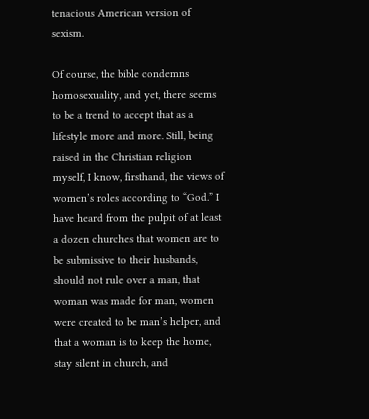tenacious American version of sexism.

Of course, the bible condemns homosexuality, and yet, there seems to be a trend to accept that as a lifestyle more and more. Still, being raised in the Christian religion myself, I know, firsthand, the views of women’s roles according to “God.” I have heard from the pulpit of at least a dozen churches that women are to be submissive to their husbands, should not rule over a man, that woman was made for man, women were created to be man’s helper, and that a woman is to keep the home, stay silent in church, and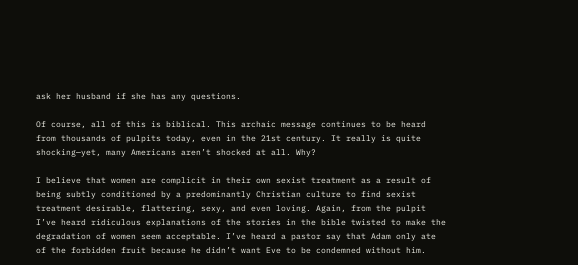ask her husband if she has any questions.

Of course, all of this is biblical. This archaic message continues to be heard from thousands of pulpits today, even in the 21st century. It really is quite shocking—yet, many Americans aren’t shocked at all. Why?

I believe that women are complicit in their own sexist treatment as a result of being subtly conditioned by a predominantly Christian culture to find sexist treatment desirable, flattering, sexy, and even loving. Again, from the pulpit I’ve heard ridiculous explanations of the stories in the bible twisted to make the degradation of women seem acceptable. I’ve heard a pastor say that Adam only ate of the forbidden fruit because he didn’t want Eve to be condemned without him.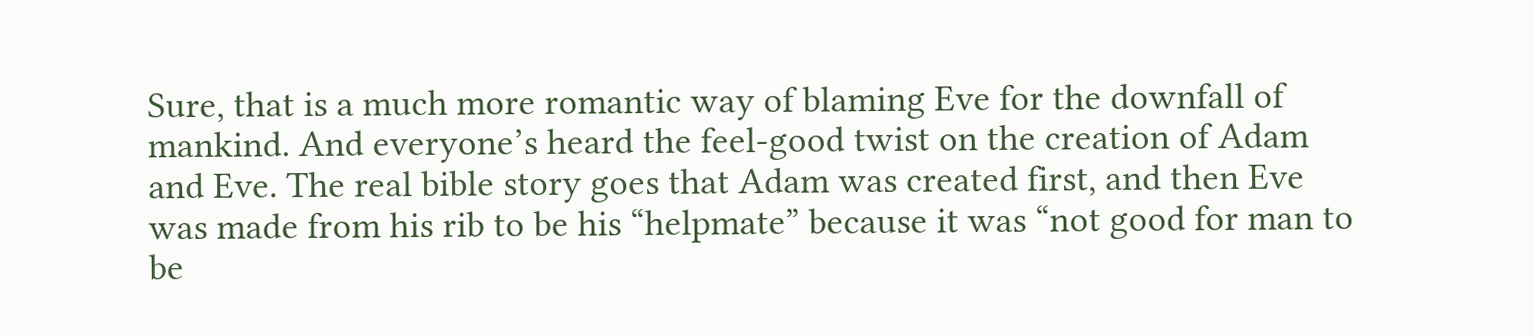Sure, that is a much more romantic way of blaming Eve for the downfall of mankind. And everyone’s heard the feel-good twist on the creation of Adam and Eve. The real bible story goes that Adam was created first, and then Eve was made from his rib to be his “helpmate” because it was “not good for man to be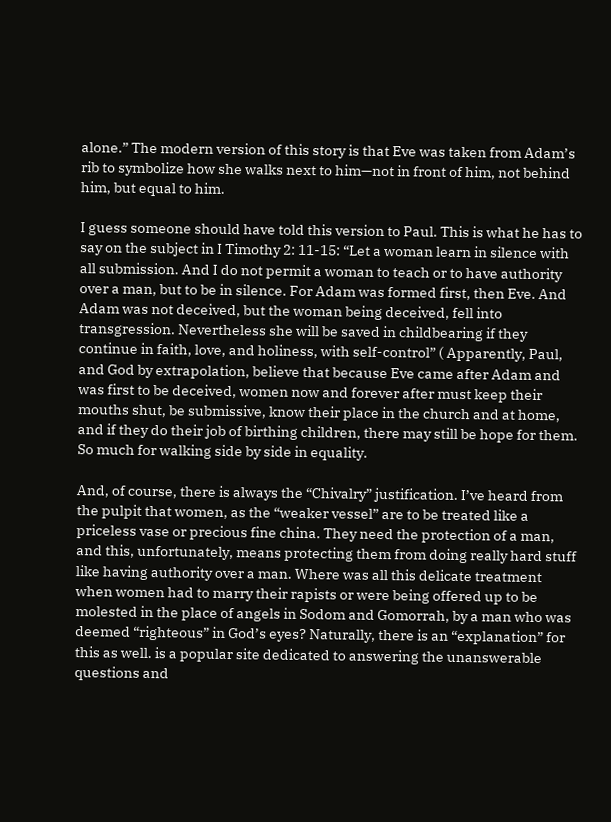alone.” The modern version of this story is that Eve was taken from Adam’s rib to symbolize how she walks next to him—not in front of him, not behind him, but equal to him.

I guess someone should have told this version to Paul. This is what he has to say on the subject in I Timothy 2: 11-15: “Let a woman learn in silence with all submission. And I do not permit a woman to teach or to have authority over a man, but to be in silence. For Adam was formed first, then Eve. And Adam was not deceived, but the woman being deceived, fell into transgression. Nevertheless she will be saved in childbearing if they continue in faith, love, and holiness, with self-control” ( Apparently, Paul, and God by extrapolation, believe that because Eve came after Adam and was first to be deceived, women now and forever after must keep their mouths shut, be submissive, know their place in the church and at home, and if they do their job of birthing children, there may still be hope for them. So much for walking side by side in equality.

And, of course, there is always the “Chivalry” justification. I’ve heard from the pulpit that women, as the “weaker vessel” are to be treated like a priceless vase or precious fine china. They need the protection of a man, and this, unfortunately, means protecting them from doing really hard stuff like having authority over a man. Where was all this delicate treatment when women had to marry their rapists or were being offered up to be molested in the place of angels in Sodom and Gomorrah, by a man who was deemed “righteous” in God’s eyes? Naturally, there is an “explanation” for this as well. is a popular site dedicated to answering the unanswerable questions and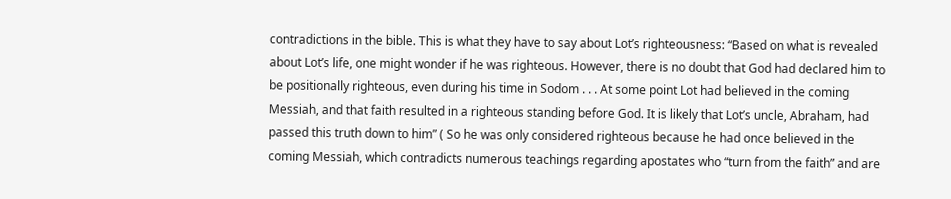contradictions in the bible. This is what they have to say about Lot’s righteousness: “Based on what is revealed about Lot’s life, one might wonder if he was righteous. However, there is no doubt that God had declared him to be positionally righteous, even during his time in Sodom . . . At some point Lot had believed in the coming Messiah, and that faith resulted in a righteous standing before God. It is likely that Lot’s uncle, Abraham, had passed this truth down to him” ( So he was only considered righteous because he had once believed in the coming Messiah, which contradicts numerous teachings regarding apostates who “turn from the faith” and are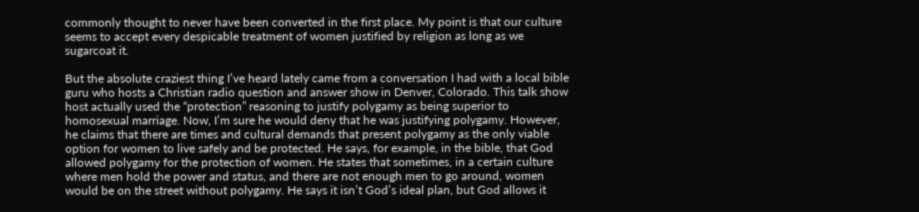commonly thought to never have been converted in the first place. My point is that our culture seems to accept every despicable treatment of women justified by religion as long as we sugarcoat it.

But the absolute craziest thing I’ve heard lately came from a conversation I had with a local bible guru who hosts a Christian radio question and answer show in Denver, Colorado. This talk show host actually used the “protection” reasoning to justify polygamy as being superior to homosexual marriage. Now, I’m sure he would deny that he was justifying polygamy. However, he claims that there are times and cultural demands that present polygamy as the only viable option for women to live safely and be protected. He says, for example, in the bible, that God allowed polygamy for the protection of women. He states that sometimes, in a certain culture where men hold the power and status, and there are not enough men to go around, women would be on the street without polygamy. He says it isn’t God’s ideal plan, but God allows it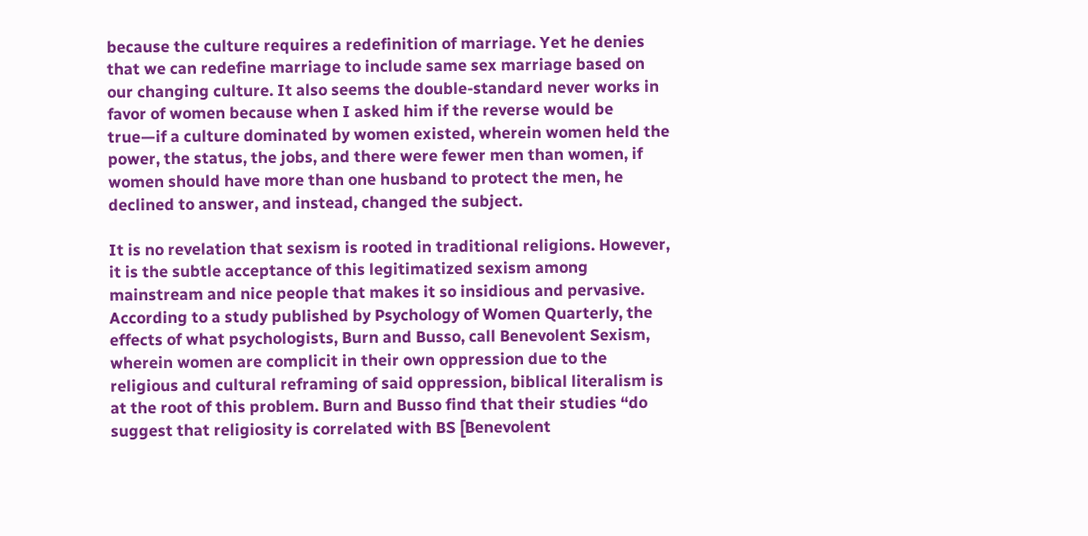because the culture requires a redefinition of marriage. Yet he denies that we can redefine marriage to include same sex marriage based on our changing culture. It also seems the double-standard never works in favor of women because when I asked him if the reverse would be true—if a culture dominated by women existed, wherein women held the power, the status, the jobs, and there were fewer men than women, if women should have more than one husband to protect the men, he declined to answer, and instead, changed the subject.

It is no revelation that sexism is rooted in traditional religions. However, it is the subtle acceptance of this legitimatized sexism among mainstream and nice people that makes it so insidious and pervasive. According to a study published by Psychology of Women Quarterly, the effects of what psychologists, Burn and Busso, call Benevolent Sexism, wherein women are complicit in their own oppression due to the religious and cultural reframing of said oppression, biblical literalism is at the root of this problem. Burn and Busso find that their studies “do suggest that religiosity is correlated with BS [Benevolent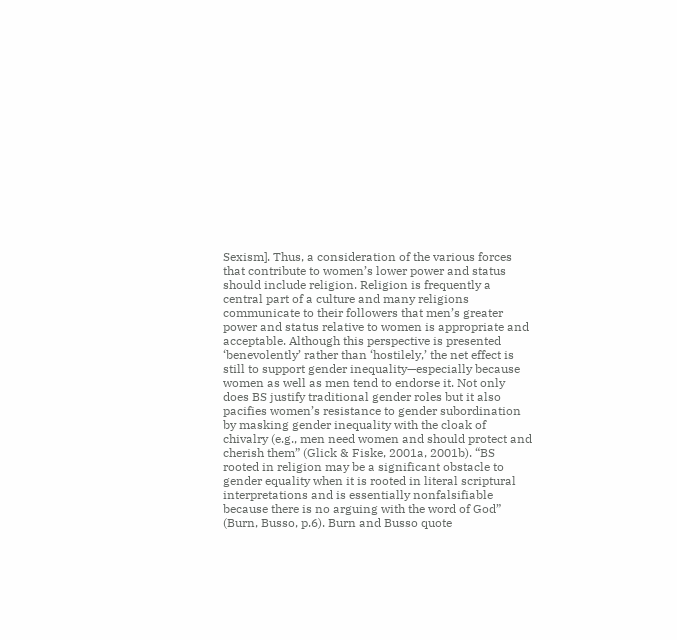Sexism]. Thus, a consideration of the various forces that contribute to women’s lower power and status should include religion. Religion is frequently a central part of a culture and many religions communicate to their followers that men’s greater power and status relative to women is appropriate and acceptable. Although this perspective is presented ‘benevolently’ rather than ‘hostilely,’ the net effect is still to support gender inequality—especially because women as well as men tend to endorse it. Not only does BS justify traditional gender roles but it also pacifies women’s resistance to gender subordination by masking gender inequality with the cloak of chivalry (e.g., men need women and should protect and cherish them” (Glick & Fiske, 2001a, 2001b). “BS rooted in religion may be a significant obstacle to gender equality when it is rooted in literal scriptural interpretations and is essentially nonfalsifiable because there is no arguing with the word of God” (Burn, Busso, p.6). Burn and Busso quote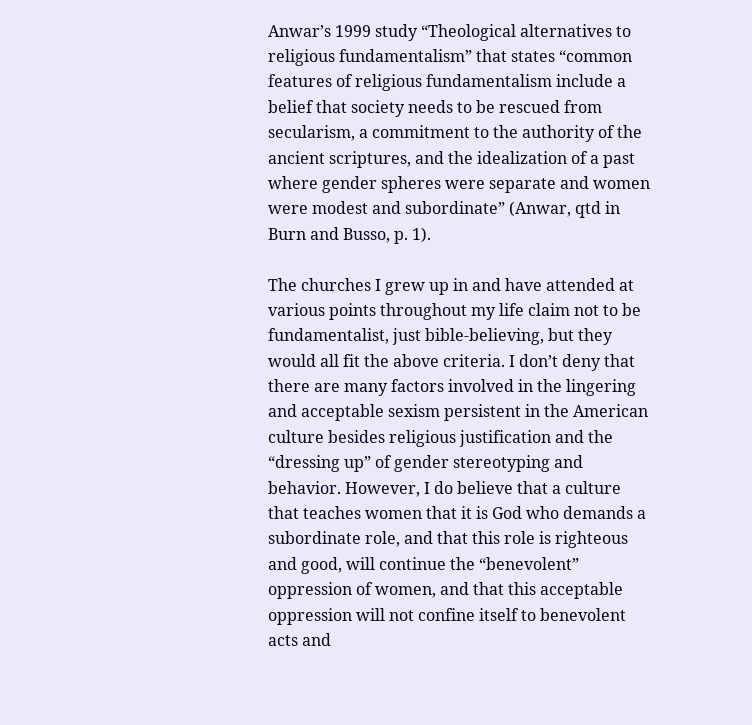Anwar’s 1999 study “Theological alternatives to religious fundamentalism” that states “common features of religious fundamentalism include a belief that society needs to be rescued from secularism, a commitment to the authority of the ancient scriptures, and the idealization of a past where gender spheres were separate and women were modest and subordinate” (Anwar, qtd in Burn and Busso, p. 1).

The churches I grew up in and have attended at various points throughout my life claim not to be fundamentalist, just bible-believing, but they would all fit the above criteria. I don’t deny that there are many factors involved in the lingering and acceptable sexism persistent in the American culture besides religious justification and the “dressing up” of gender stereotyping and behavior. However, I do believe that a culture that teaches women that it is God who demands a subordinate role, and that this role is righteous and good, will continue the “benevolent” oppression of women, and that this acceptable oppression will not confine itself to benevolent acts and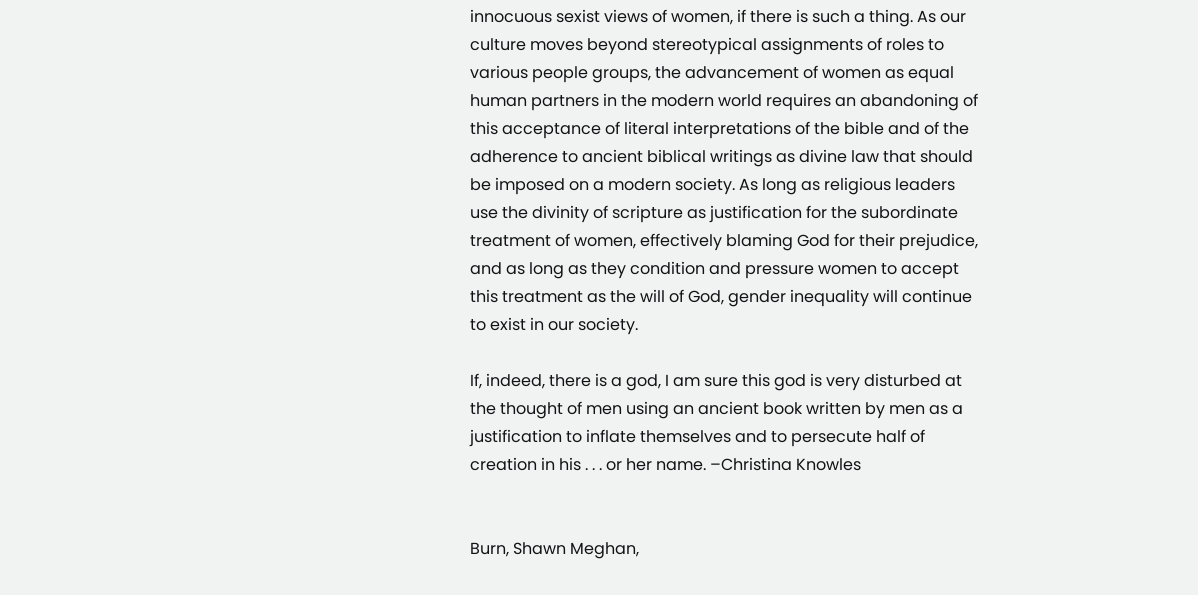innocuous sexist views of women, if there is such a thing. As our culture moves beyond stereotypical assignments of roles to various people groups, the advancement of women as equal human partners in the modern world requires an abandoning of this acceptance of literal interpretations of the bible and of the adherence to ancient biblical writings as divine law that should be imposed on a modern society. As long as religious leaders use the divinity of scripture as justification for the subordinate treatment of women, effectively blaming God for their prejudice, and as long as they condition and pressure women to accept this treatment as the will of God, gender inequality will continue to exist in our society.

If, indeed, there is a god, I am sure this god is very disturbed at the thought of men using an ancient book written by men as a justification to inflate themselves and to persecute half of creation in his . . . or her name. –Christina Knowles


Burn, Shawn Meghan,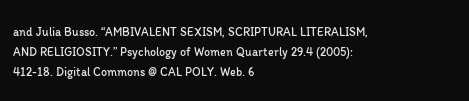and Julia Busso. “AMBIVALENT SEXISM, SCRIPTURAL LITERALISM, AND RELIGIOSITY.” Psychology of Women Quarterly 29.4 (2005): 412-18. Digital Commons @ CAL POLY. Web. 6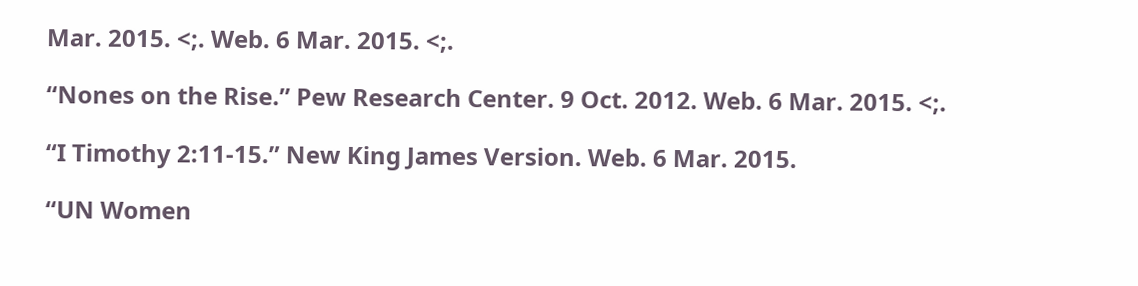Mar. 2015. <;. Web. 6 Mar. 2015. <;.

“Nones on the Rise.” Pew Research Center. 9 Oct. 2012. Web. 6 Mar. 2015. <;.

“I Timothy 2:11-15.” New King James Version. Web. 6 Mar. 2015.

“UN Women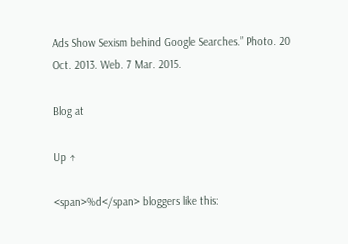Ads Show Sexism behind Google Searches.” Photo. 20 Oct. 2013. Web. 7 Mar. 2015.

Blog at

Up ↑

<span>%d</span> bloggers like this: